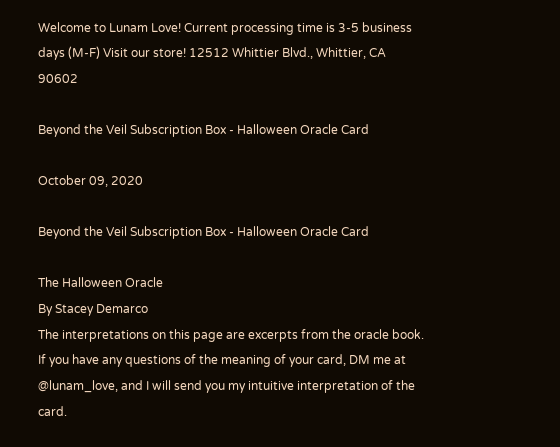Welcome to Lunam Love! Current processing time is 3-5 business days (M-F) Visit our store! 12512 Whittier Blvd., Whittier, CA 90602

Beyond the Veil Subscription Box - Halloween Oracle Card

October 09, 2020

Beyond the Veil Subscription Box - Halloween Oracle Card

The Halloween Oracle
By Stacey Demarco
The interpretations on this page are excerpts from the oracle book.  If you have any questions of the meaning of your card, DM me at @lunam_love, and I will send you my intuitive interpretation of the card.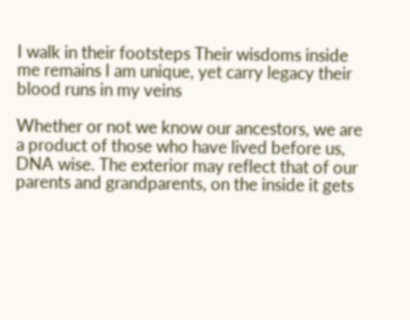I walk in their footsteps Their wisdoms inside me remains I am unique, yet carry legacy their blood runs in my veins

Whether or not we know our ancestors, we are a product of those who have lived before us, DNA wise. The exterior may reflect that of our parents and grandparents, on the inside it gets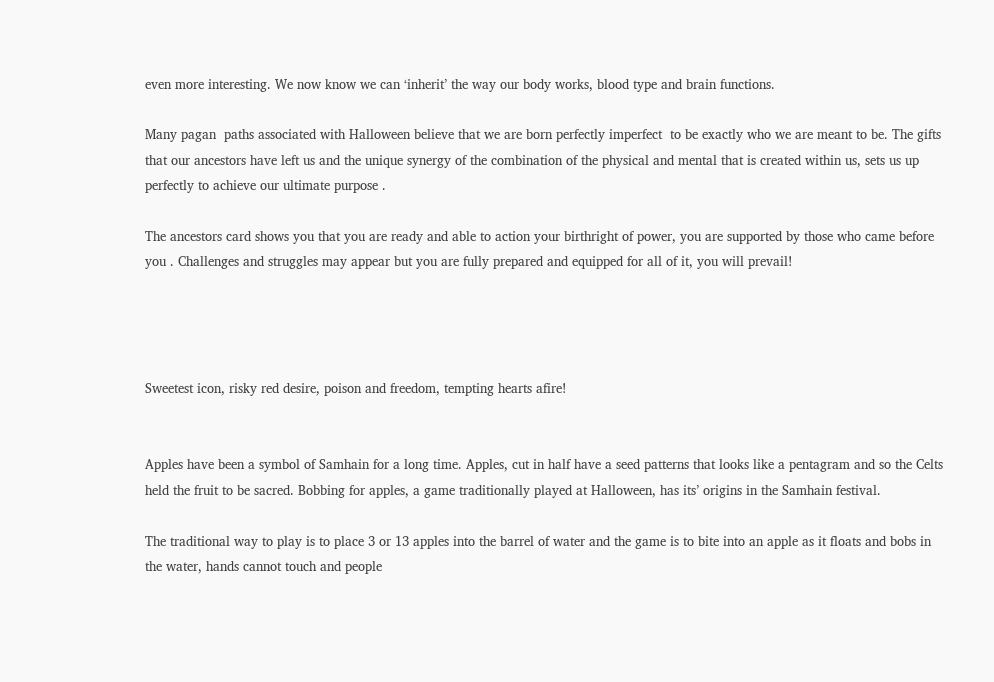even more interesting. We now know we can ‘inherit’ the way our body works, blood type and brain functions.

Many pagan  paths associated with Halloween believe that we are born perfectly imperfect  to be exactly who we are meant to be. The gifts that our ancestors have left us and the unique synergy of the combination of the physical and mental that is created within us, sets us up perfectly to achieve our ultimate purpose .

The ancestors card shows you that you are ready and able to action your birthright of power, you are supported by those who came before you . Challenges and struggles may appear but you are fully prepared and equipped for all of it, you will prevail!




Sweetest icon, risky red desire, poison and freedom, tempting hearts afire!


Apples have been a symbol of Samhain for a long time. Apples, cut in half have a seed patterns that looks like a pentagram and so the Celts held the fruit to be sacred. Bobbing for apples, a game traditionally played at Halloween, has its’ origins in the Samhain festival.

The traditional way to play is to place 3 or 13 apples into the barrel of water and the game is to bite into an apple as it floats and bobs in the water, hands cannot touch and people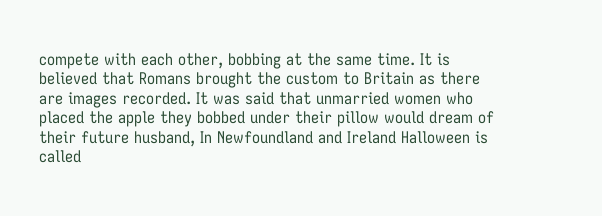compete with each other, bobbing at the same time. It is believed that Romans brought the custom to Britain as there are images recorded. It was said that unmarried women who placed the apple they bobbed under their pillow would dream of their future husband, In Newfoundland and Ireland Halloween is called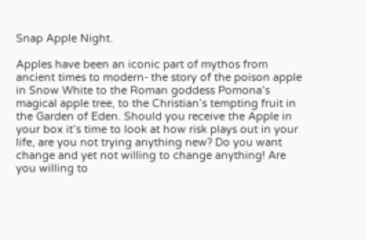Snap Apple Night.

Apples have been an iconic part of mythos from ancient times to modern- the story of the poison apple in Snow White to the Roman goddess Pomona’s magical apple tree, to the Christian’s tempting fruit in the Garden of Eden. Should you receive the Apple in your box it’s time to look at how risk plays out in your life, are you not trying anything new? Do you want change and yet not willing to change anything! Are you willing to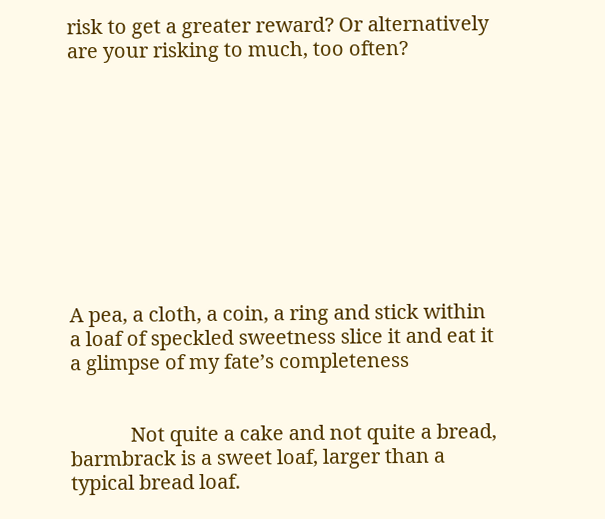risk to get a greater reward? Or alternatively are your risking to much, too often?










A pea, a cloth, a coin, a ring and stick within a loaf of speckled sweetness slice it and eat it a glimpse of my fate’s completeness


            Not quite a cake and not quite a bread, barmbrack is a sweet loaf, larger than a typical bread loaf.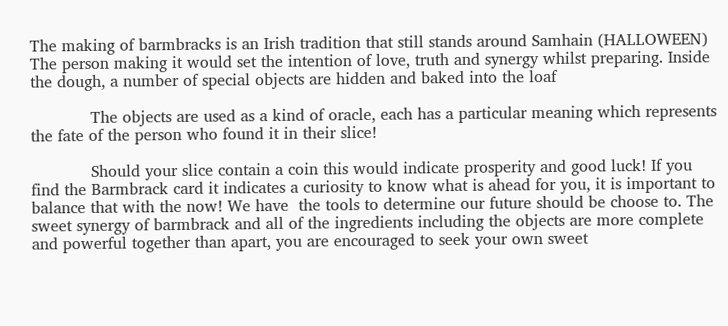The making of barmbracks is an Irish tradition that still stands around Samhain (HALLOWEEN) The person making it would set the intention of love, truth and synergy whilst preparing. Inside the dough, a number of special objects are hidden and baked into the loaf

            The objects are used as a kind of oracle, each has a particular meaning which represents the fate of the person who found it in their slice!

            Should your slice contain a coin this would indicate prosperity and good luck! If you find the Barmbrack card it indicates a curiosity to know what is ahead for you, it is important to balance that with the now! We have  the tools to determine our future should be choose to. The sweet synergy of barmbrack and all of the ingredients including the objects are more complete and powerful together than apart, you are encouraged to seek your own sweet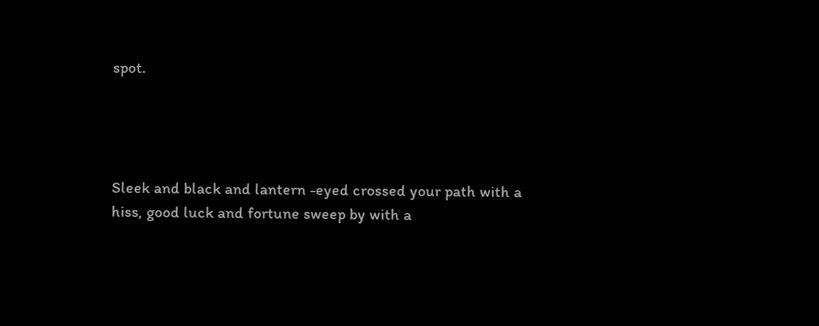spot.




Sleek and black and lantern -eyed crossed your path with a hiss, good luck and fortune sweep by with a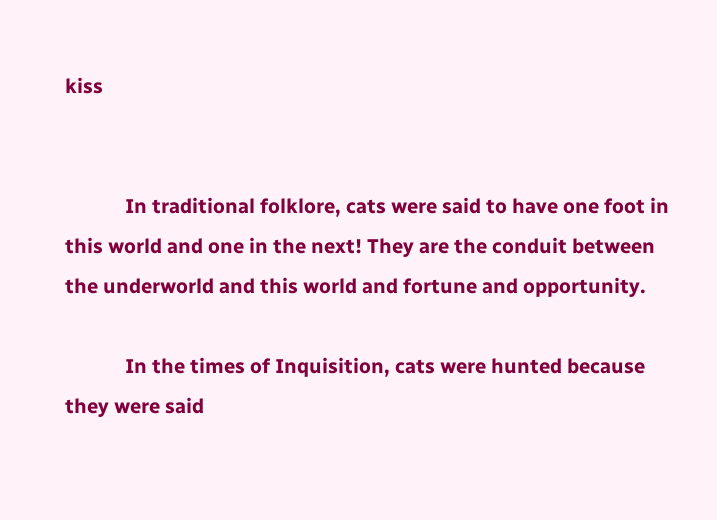kiss


            In traditional folklore, cats were said to have one foot in this world and one in the next! They are the conduit between the underworld and this world and fortune and opportunity.

            In the times of Inquisition, cats were hunted because they were said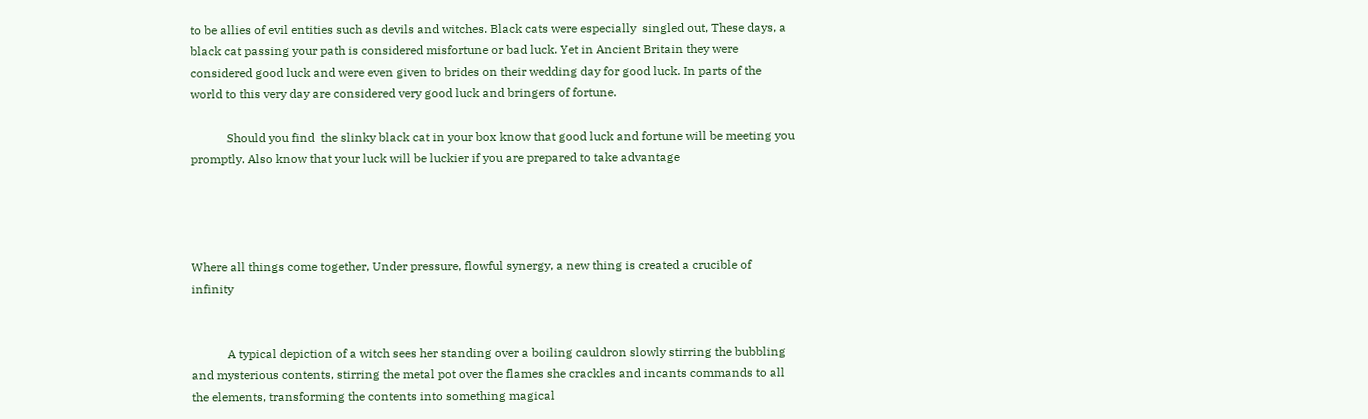to be allies of evil entities such as devils and witches. Black cats were especially  singled out, These days, a black cat passing your path is considered misfortune or bad luck. Yet in Ancient Britain they were considered good luck and were even given to brides on their wedding day for good luck. In parts of the world to this very day are considered very good luck and bringers of fortune.

            Should you find  the slinky black cat in your box know that good luck and fortune will be meeting you promptly. Also know that your luck will be luckier if you are prepared to take advantage




Where all things come together, Under pressure, flowful synergy, a new thing is created a crucible of infinity


            A typical depiction of a witch sees her standing over a boiling cauldron slowly stirring the bubbling and mysterious contents, stirring the metal pot over the flames she crackles and incants commands to all the elements, transforming the contents into something magical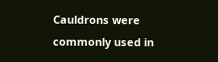Cauldrons were commonly used in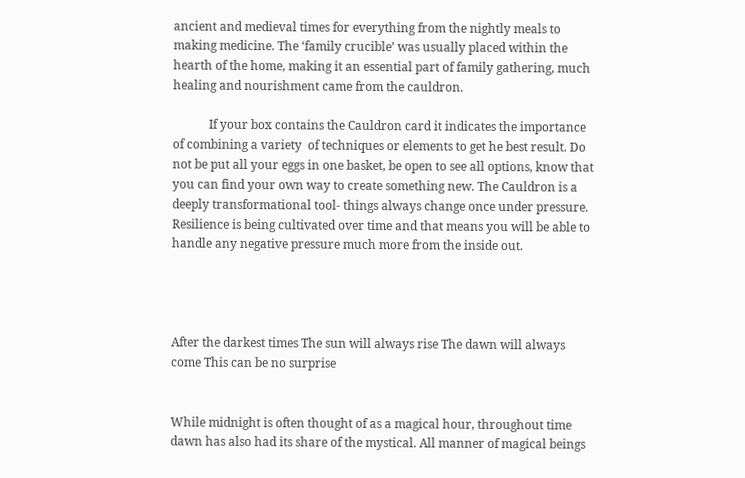ancient and medieval times for everything from the nightly meals to making medicine. The ‘family crucible’ was usually placed within the hearth of the home, making it an essential part of family gathering, much healing and nourishment came from the cauldron.

            If your box contains the Cauldron card it indicates the importance of combining a variety  of techniques or elements to get he best result. Do not be put all your eggs in one basket, be open to see all options, know that you can find your own way to create something new. The Cauldron is a deeply transformational tool- things always change once under pressure. Resilience is being cultivated over time and that means you will be able to handle any negative pressure much more from the inside out.




After the darkest times The sun will always rise The dawn will always come This can be no surprise


While midnight is often thought of as a magical hour, throughout time dawn has also had its share of the mystical. All manner of magical beings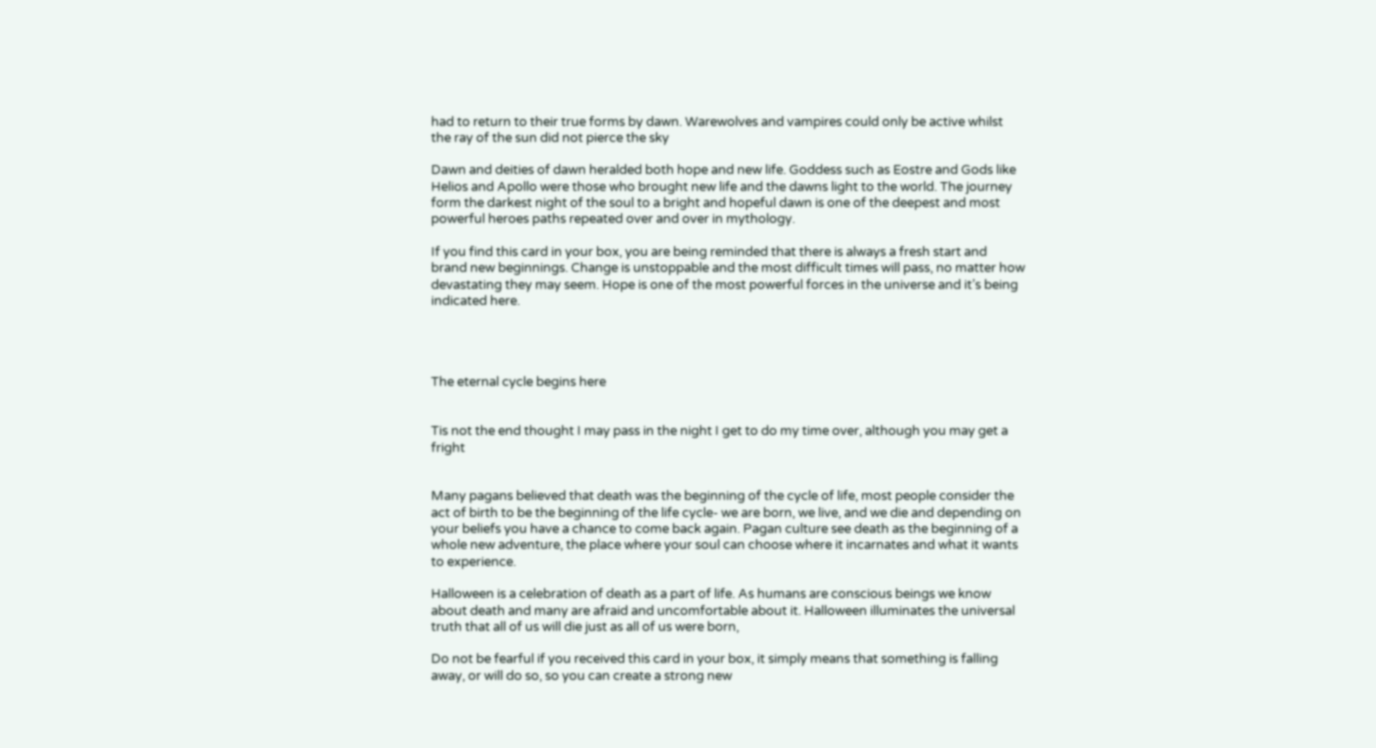had to return to their true forms by dawn. Warewolves and vampires could only be active whilst the ray of the sun did not pierce the sky

Dawn and deities of dawn heralded both hope and new life. Goddess such as Eostre and Gods like Helios and Apollo were those who brought new life and the dawns light to the world. The journey form the darkest night of the soul to a bright and hopeful dawn is one of the deepest and most powerful heroes paths repeated over and over in mythology.

If you find this card in your box, you are being reminded that there is always a fresh start and brand new beginnings. Change is unstoppable and the most difficult times will pass, no matter how devastating they may seem. Hope is one of the most powerful forces in the universe and it’s being indicated here.




The eternal cycle begins here


Tis not the end thought I may pass in the night I get to do my time over, although you may get a fright


Many pagans believed that death was the beginning of the cycle of life, most people consider the act of birth to be the beginning of the life cycle- we are born, we live, and we die and depending on your beliefs you have a chance to come back again. Pagan culture see death as the beginning of a whole new adventure, the place where your soul can choose where it incarnates and what it wants to experience.

Halloween is a celebration of death as a part of life. As humans are conscious beings we know about death and many are afraid and uncomfortable about it. Halloween illuminates the universal truth that all of us will die just as all of us were born,

Do not be fearful if you received this card in your box, it simply means that something is falling away, or will do so, so you can create a strong new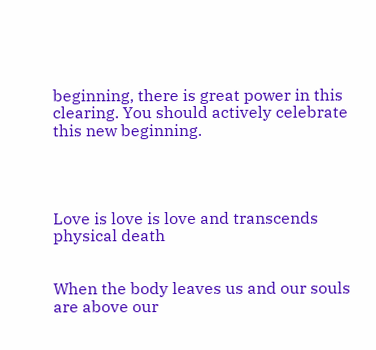beginning, there is great power in this clearing. You should actively celebrate this new beginning.




Love is love is love and transcends physical death


When the body leaves us and our souls are above our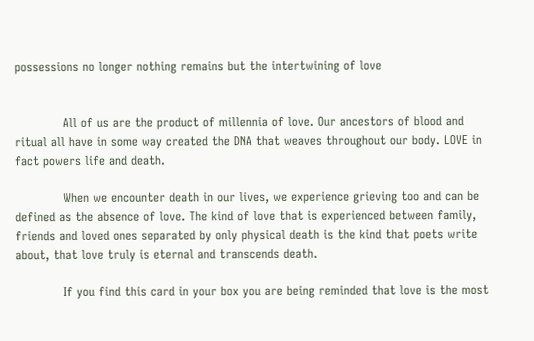possessions no longer nothing remains but the intertwining of love


            All of us are the product of millennia of love. Our ancestors of blood and ritual all have in some way created the DNA that weaves throughout our body. LOVE in fact powers life and death.

            When we encounter death in our lives, we experience grieving too and can be defined as the absence of love. The kind of love that is experienced between family, friends and loved ones separated by only physical death is the kind that poets write about, that love truly is eternal and transcends death.

            If you find this card in your box you are being reminded that love is the most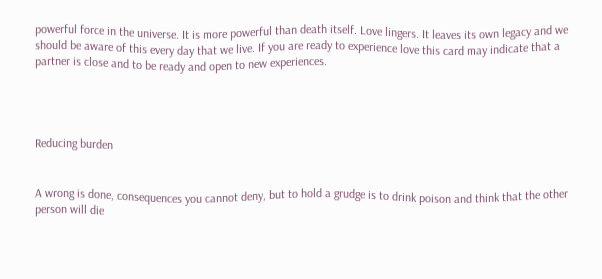powerful force in the universe. It is more powerful than death itself. Love lingers. It leaves its own legacy and we should be aware of this every day that we live. If you are ready to experience love this card may indicate that a partner is close and to be ready and open to new experiences.




Reducing burden


A wrong is done, consequences you cannot deny, but to hold a grudge is to drink poison and think that the other person will die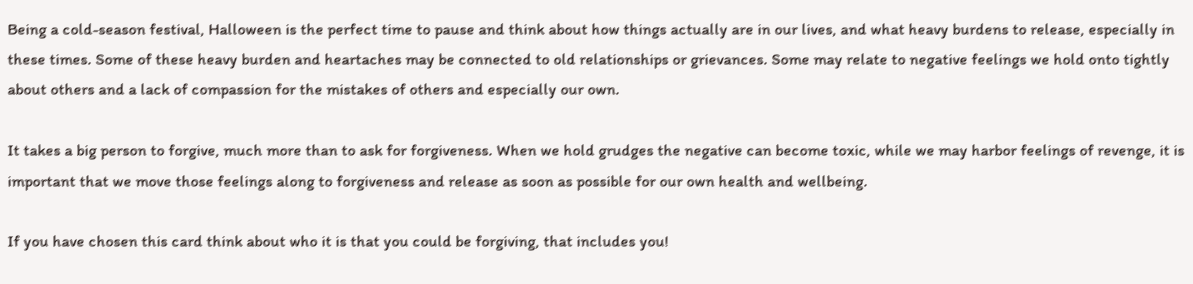Being a cold-season festival, Halloween is the perfect time to pause and think about how things actually are in our lives, and what heavy burdens to release, especially in these times. Some of these heavy burden and heartaches may be connected to old relationships or grievances. Some may relate to negative feelings we hold onto tightly about others and a lack of compassion for the mistakes of others and especially our own.

It takes a big person to forgive, much more than to ask for forgiveness. When we hold grudges the negative can become toxic, while we may harbor feelings of revenge, it is important that we move those feelings along to forgiveness and release as soon as possible for our own health and wellbeing.

If you have chosen this card think about who it is that you could be forgiving, that includes you!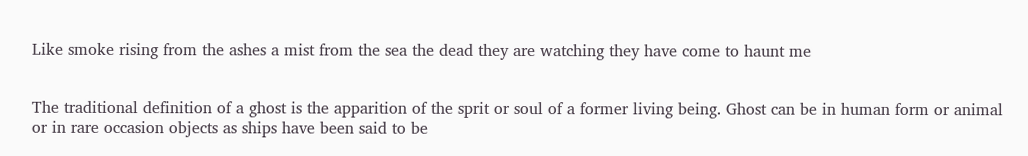Like smoke rising from the ashes a mist from the sea the dead they are watching they have come to haunt me


The traditional definition of a ghost is the apparition of the sprit or soul of a former living being. Ghost can be in human form or animal or in rare occasion objects as ships have been said to be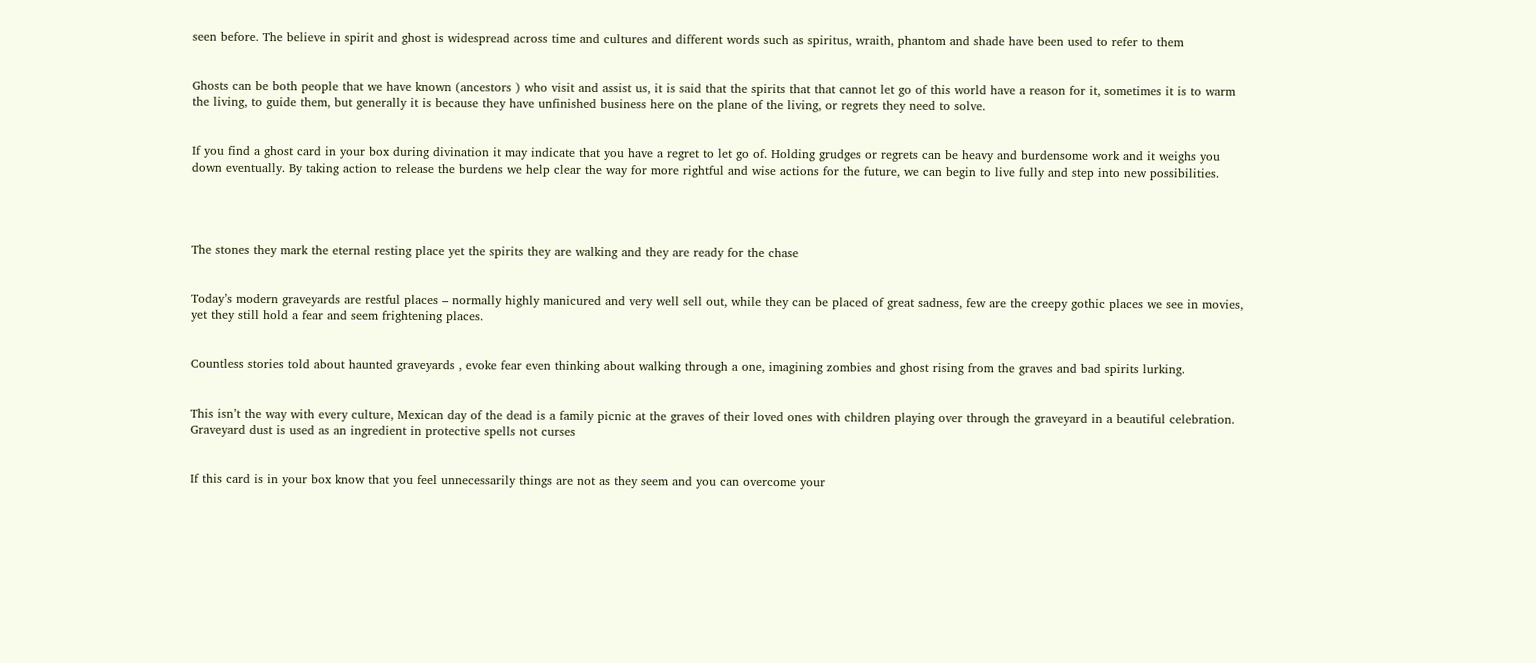seen before. The believe in spirit and ghost is widespread across time and cultures and different words such as spiritus, wraith, phantom and shade have been used to refer to them


Ghosts can be both people that we have known (ancestors ) who visit and assist us, it is said that the spirits that that cannot let go of this world have a reason for it, sometimes it is to warm the living, to guide them, but generally it is because they have unfinished business here on the plane of the living, or regrets they need to solve.


If you find a ghost card in your box during divination it may indicate that you have a regret to let go of. Holding grudges or regrets can be heavy and burdensome work and it weighs you down eventually. By taking action to release the burdens we help clear the way for more rightful and wise actions for the future, we can begin to live fully and step into new possibilities.




The stones they mark the eternal resting place yet the spirits they are walking and they are ready for the chase


Today’s modern graveyards are restful places – normally highly manicured and very well sell out, while they can be placed of great sadness, few are the creepy gothic places we see in movies, yet they still hold a fear and seem frightening places.


Countless stories told about haunted graveyards , evoke fear even thinking about walking through a one, imagining zombies and ghost rising from the graves and bad spirits lurking.


This isn’t the way with every culture, Mexican day of the dead is a family picnic at the graves of their loved ones with children playing over through the graveyard in a beautiful celebration. Graveyard dust is used as an ingredient in protective spells not curses


If this card is in your box know that you feel unnecessarily things are not as they seem and you can overcome your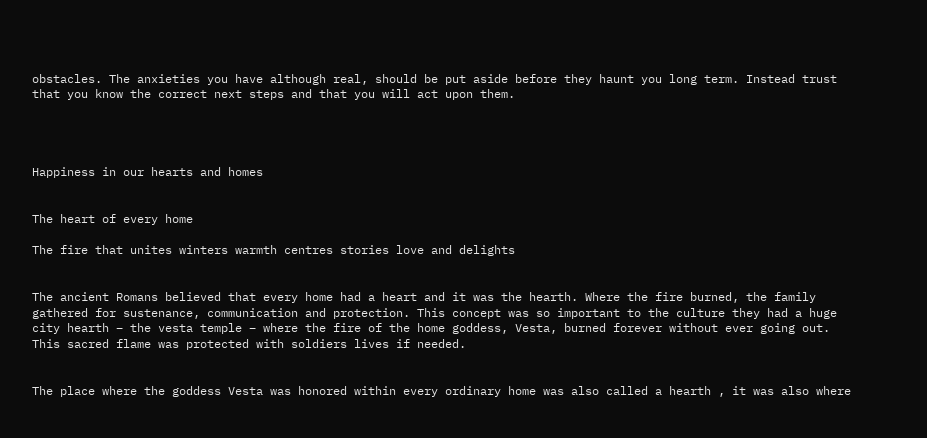obstacles. The anxieties you have although real, should be put aside before they haunt you long term. Instead trust that you know the correct next steps and that you will act upon them.




Happiness in our hearts and homes


The heart of every home

The fire that unites winters warmth centres stories love and delights


The ancient Romans believed that every home had a heart and it was the hearth. Where the fire burned, the family gathered for sustenance, communication and protection. This concept was so important to the culture they had a huge city hearth – the vesta temple – where the fire of the home goddess, Vesta, burned forever without ever going out. This sacred flame was protected with soldiers lives if needed.


The place where the goddess Vesta was honored within every ordinary home was also called a hearth , it was also where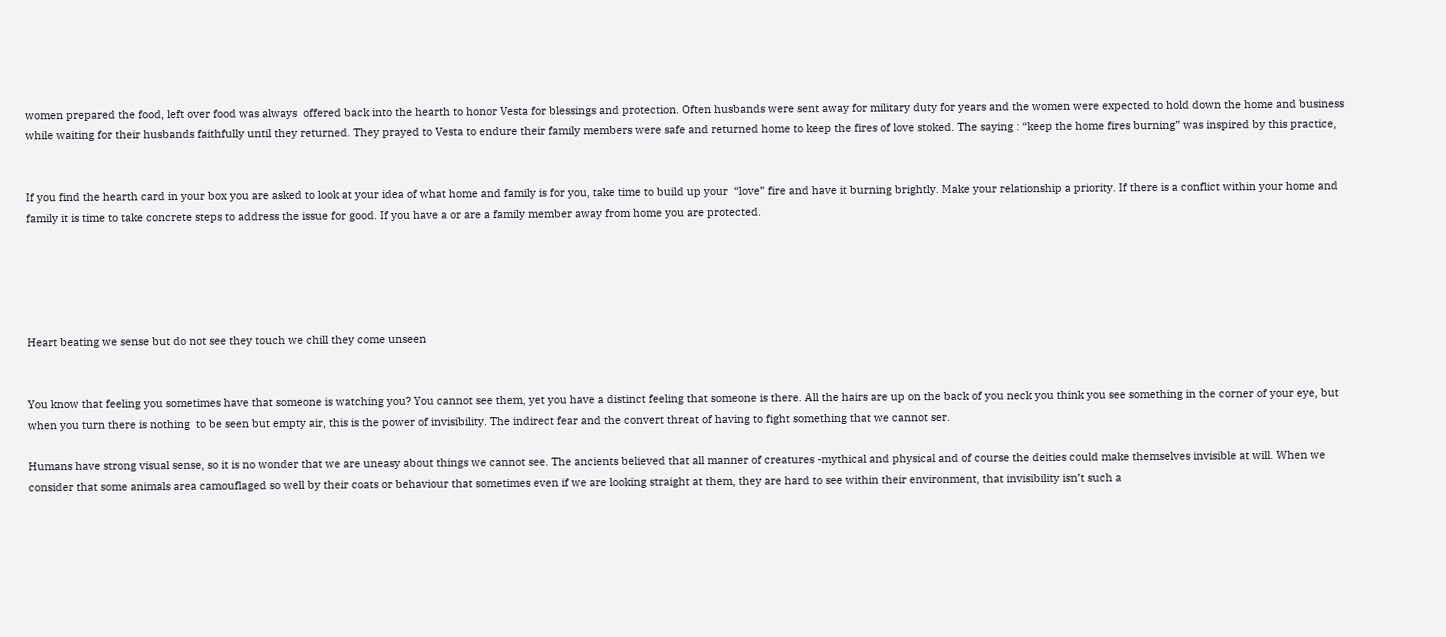women prepared the food, left over food was always  offered back into the hearth to honor Vesta for blessings and protection. Often husbands were sent away for military duty for years and the women were expected to hold down the home and business while waiting for their husbands faithfully until they returned. They prayed to Vesta to endure their family members were safe and returned home to keep the fires of love stoked. The saying : “keep the home fires burning” was inspired by this practice,


If you find the hearth card in your box you are asked to look at your idea of what home and family is for you, take time to build up your  “love” fire and have it burning brightly. Make your relationship a priority. If there is a conflict within your home and family it is time to take concrete steps to address the issue for good. If you have a or are a family member away from home you are protected.





Heart beating we sense but do not see they touch we chill they come unseen


You know that feeling you sometimes have that someone is watching you? You cannot see them, yet you have a distinct feeling that someone is there. All the hairs are up on the back of you neck you think you see something in the corner of your eye, but when you turn there is nothing  to be seen but empty air, this is the power of invisibility. The indirect fear and the convert threat of having to fight something that we cannot ser.

Humans have strong visual sense, so it is no wonder that we are uneasy about things we cannot see. The ancients believed that all manner of creatures -mythical and physical and of course the deities could make themselves invisible at will. When we consider that some animals area camouflaged so well by their coats or behaviour that sometimes even if we are looking straight at them, they are hard to see within their environment, that invisibility isn’t such a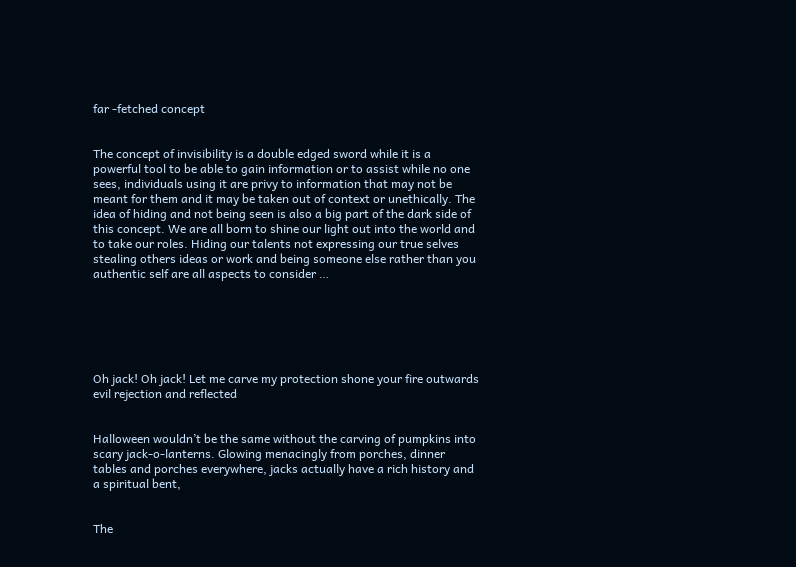far -fetched concept


The concept of invisibility is a double edged sword while it is a powerful tool to be able to gain information or to assist while no one sees, individuals using it are privy to information that may not be meant for them and it may be taken out of context or unethically. The idea of hiding and not being seen is also a big part of the dark side of this concept. We are all born to shine our light out into the world and to take our roles. Hiding our talents not expressing our true selves stealing others ideas or work and being someone else rather than you authentic self are all aspects to consider …






Oh jack! Oh jack! Let me carve my protection shone your fire outwards evil rejection and reflected


Halloween wouldn’t be the same without the carving of pumpkins into scary jack-o-lanterns. Glowing menacingly from porches, dinner tables and porches everywhere, jacks actually have a rich history and  a spiritual bent,


The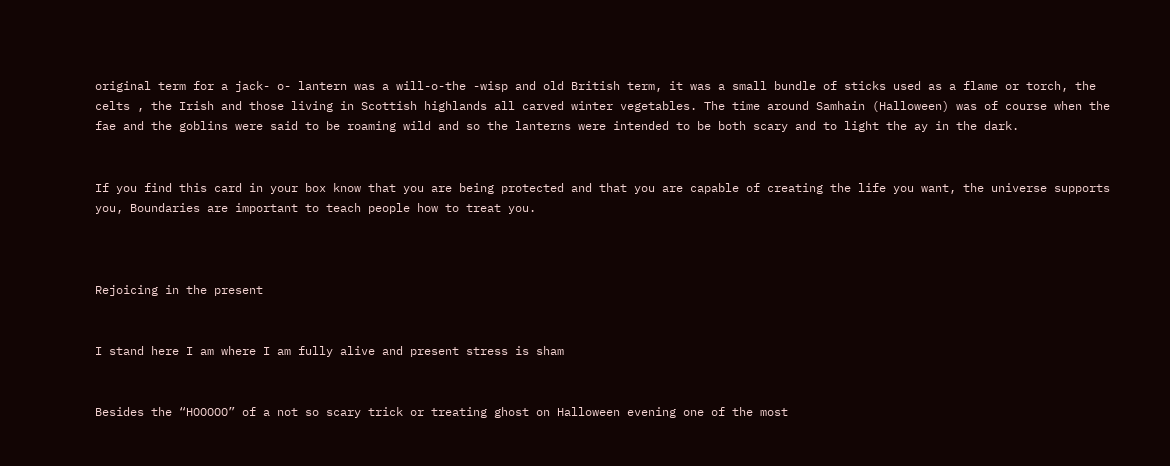original term for a jack- o- lantern was a will-o-the -wisp and old British term, it was a small bundle of sticks used as a flame or torch, the celts , the Irish and those living in Scottish highlands all carved winter vegetables. The time around Samhain (Halloween) was of course when the fae and the goblins were said to be roaming wild and so the lanterns were intended to be both scary and to light the ay in the dark.


If you find this card in your box know that you are being protected and that you are capable of creating the life you want, the universe supports you, Boundaries are important to teach people how to treat you.



Rejoicing in the present


I stand here I am where I am fully alive and present stress is sham


Besides the “HOOOOO” of a not so scary trick or treating ghost on Halloween evening one of the most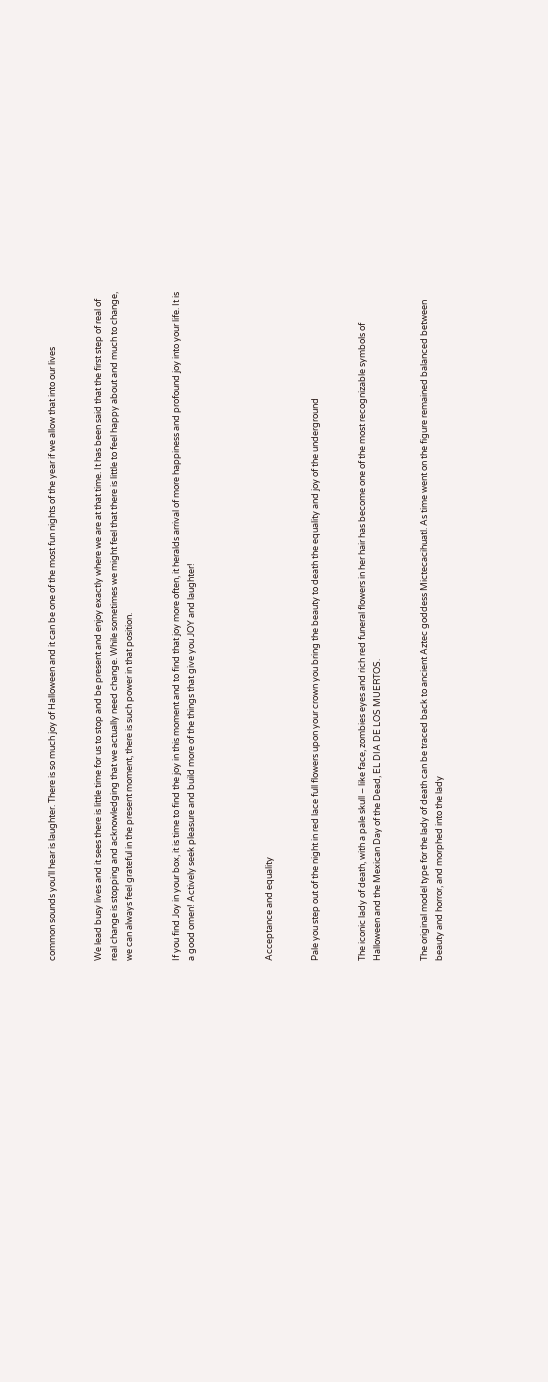common sounds you’ll hear is laughter. There is so much joy of Halloween and it can be one of the most fun nights of the year if we allow that into our lives


We lead busy lives and it sees there is little time for us to stop and be present and enjoy exactly where we are at that time. It has been said that the first step of real of real change is stopping and acknowledging that we actually need change. While sometimes we might feel that there is little to feel happy about and much to change, we can always feel grateful in the present moment, there is such power in that position.


If you find Joy in your box, it is time to find the joy in this moment and to find that joy more often, it heralds arrival of more happiness and profound joy into your life. It is a good omen! Actively seek pleasure and build more of the things that give you JOY and laughter!




Acceptance and equality


Pale you step out of the night in red lace full flowers upon your crown you bring the beauty to death the equality and joy of the underground


The iconic lady of death, with a pale skull – like face, zombies eyes and rich red funeral flowers in her hair has become one of the most recognizable symbols of Halloween and the Mexican Day of the Dead, EL DIA DE LOS MUERTOS.


The original model type for the lady of death can be traced back to ancient Aztec goddess Mictecacihuatl. As time went on the figure remained balanced between beauty and horror, and morphed into the lady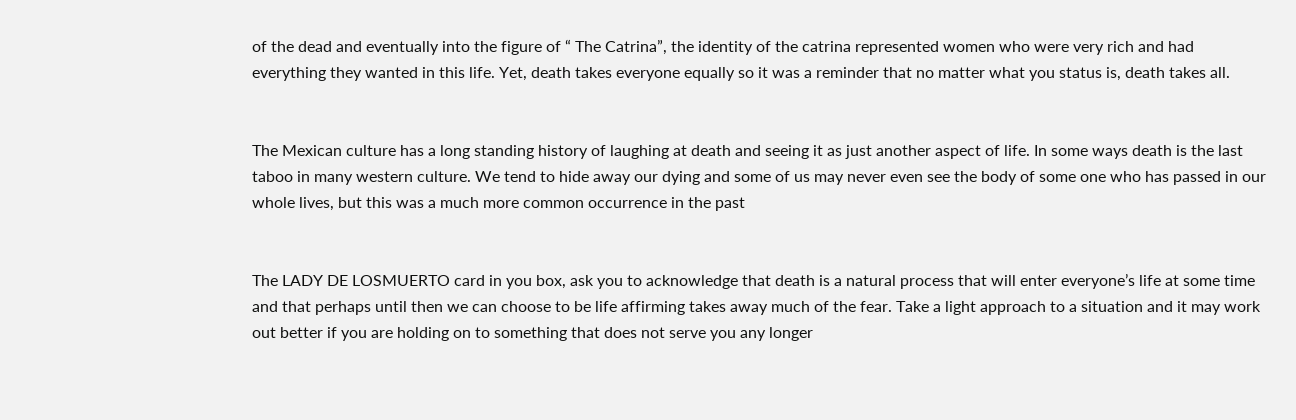of the dead and eventually into the figure of “ The Catrina”, the identity of the catrina represented women who were very rich and had everything they wanted in this life. Yet, death takes everyone equally so it was a reminder that no matter what you status is, death takes all.


The Mexican culture has a long standing history of laughing at death and seeing it as just another aspect of life. In some ways death is the last taboo in many western culture. We tend to hide away our dying and some of us may never even see the body of some one who has passed in our whole lives, but this was a much more common occurrence in the past


The LADY DE LOSMUERTO card in you box, ask you to acknowledge that death is a natural process that will enter everyone’s life at some time and that perhaps until then we can choose to be life affirming takes away much of the fear. Take a light approach to a situation and it may work out better if you are holding on to something that does not serve you any longer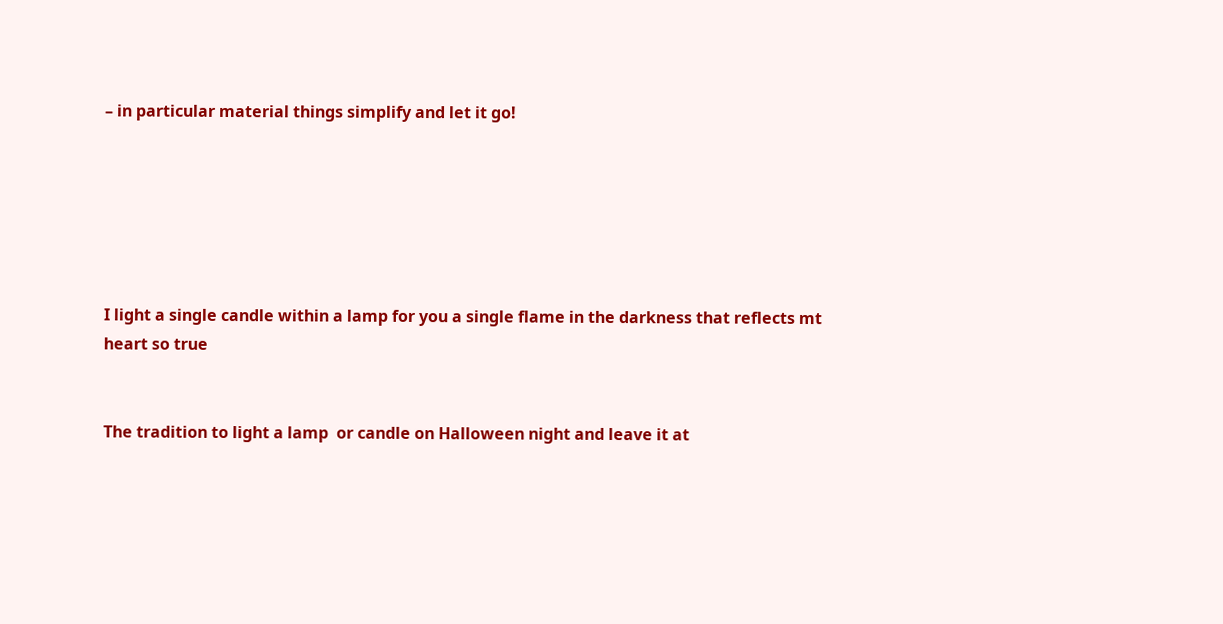– in particular material things simplify and let it go!






I light a single candle within a lamp for you a single flame in the darkness that reflects mt heart so true


The tradition to light a lamp  or candle on Halloween night and leave it at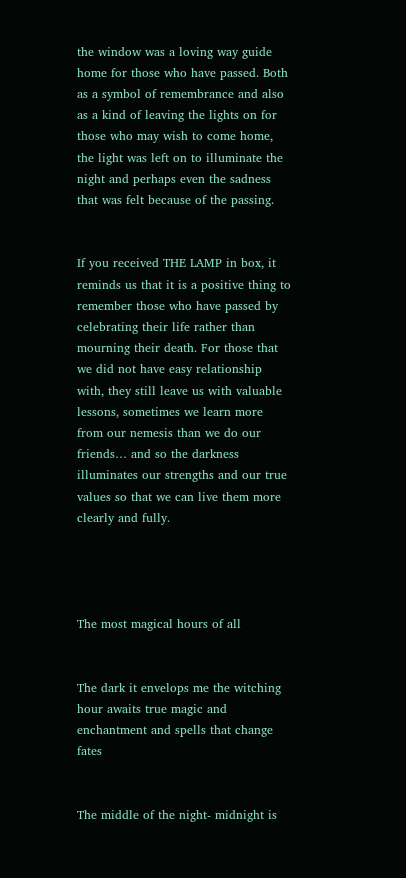the window was a loving way guide home for those who have passed. Both as a symbol of remembrance and also as a kind of leaving the lights on for those who may wish to come home, the light was left on to illuminate the night and perhaps even the sadness that was felt because of the passing.


If you received THE LAMP in box, it reminds us that it is a positive thing to remember those who have passed by celebrating their life rather than mourning their death. For those that we did not have easy relationship with, they still leave us with valuable lessons, sometimes we learn more from our nemesis than we do our friends… and so the darkness illuminates our strengths and our true values so that we can live them more clearly and fully.




The most magical hours of all


The dark it envelops me the witching hour awaits true magic and enchantment and spells that change fates


The middle of the night- midnight is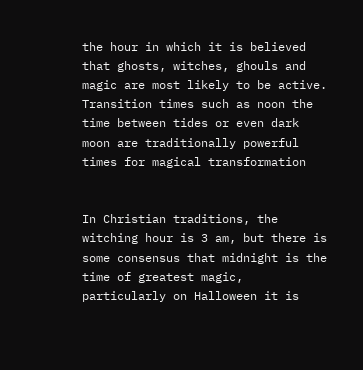the hour in which it is believed that ghosts, witches, ghouls and magic are most likely to be active. Transition times such as noon the time between tides or even dark moon are traditionally powerful times for magical transformation


In Christian traditions, the witching hour is 3 am, but there is some consensus that midnight is the time of greatest magic, particularly on Halloween it is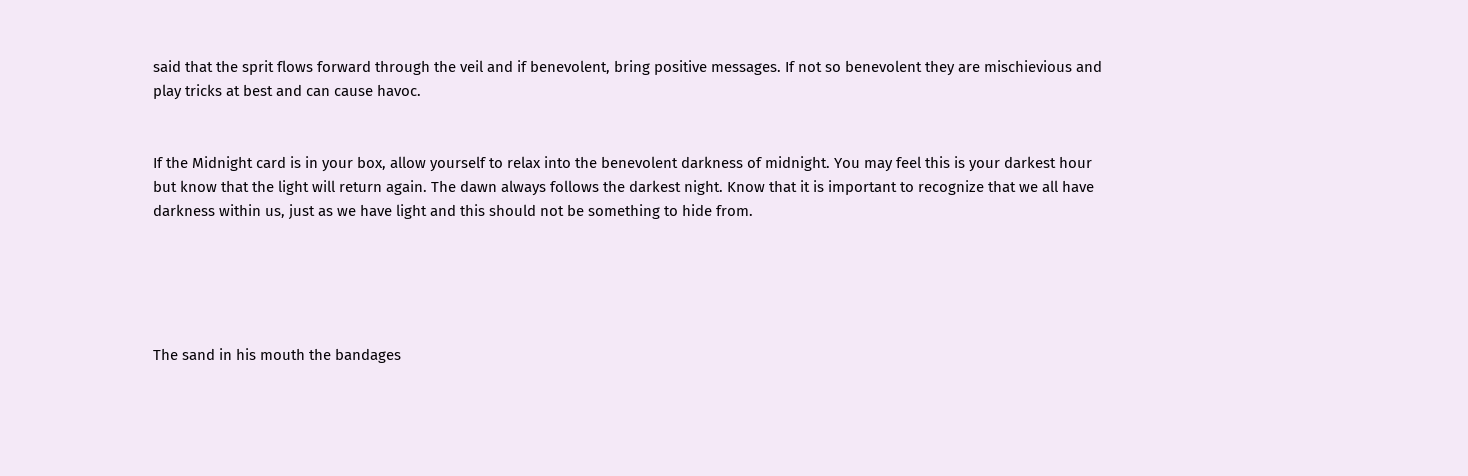said that the sprit flows forward through the veil and if benevolent, bring positive messages. If not so benevolent they are mischievious and play tricks at best and can cause havoc.


If the Midnight card is in your box, allow yourself to relax into the benevolent darkness of midnight. You may feel this is your darkest hour but know that the light will return again. The dawn always follows the darkest night. Know that it is important to recognize that we all have darkness within us, just as we have light and this should not be something to hide from.





The sand in his mouth the bandages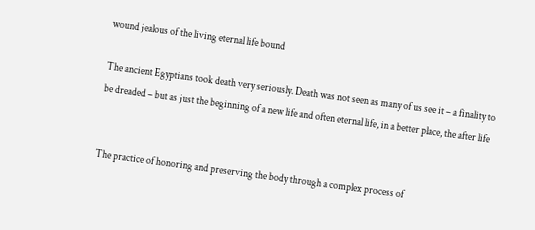wound jealous of the living eternal life bound

The ancient Egyptians took death very seriously. Death was not seen as many of us see it – a finality to be dreaded – but as just the beginning of a new life and often eternal life, in a better place, the after life


The practice of honoring and preserving the body through a complex process of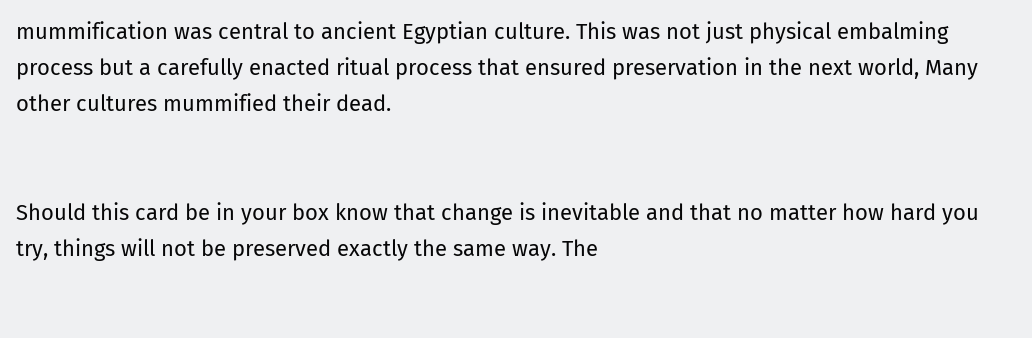mummification was central to ancient Egyptian culture. This was not just physical embalming process but a carefully enacted ritual process that ensured preservation in the next world, Many other cultures mummified their dead.


Should this card be in your box know that change is inevitable and that no matter how hard you try, things will not be preserved exactly the same way. The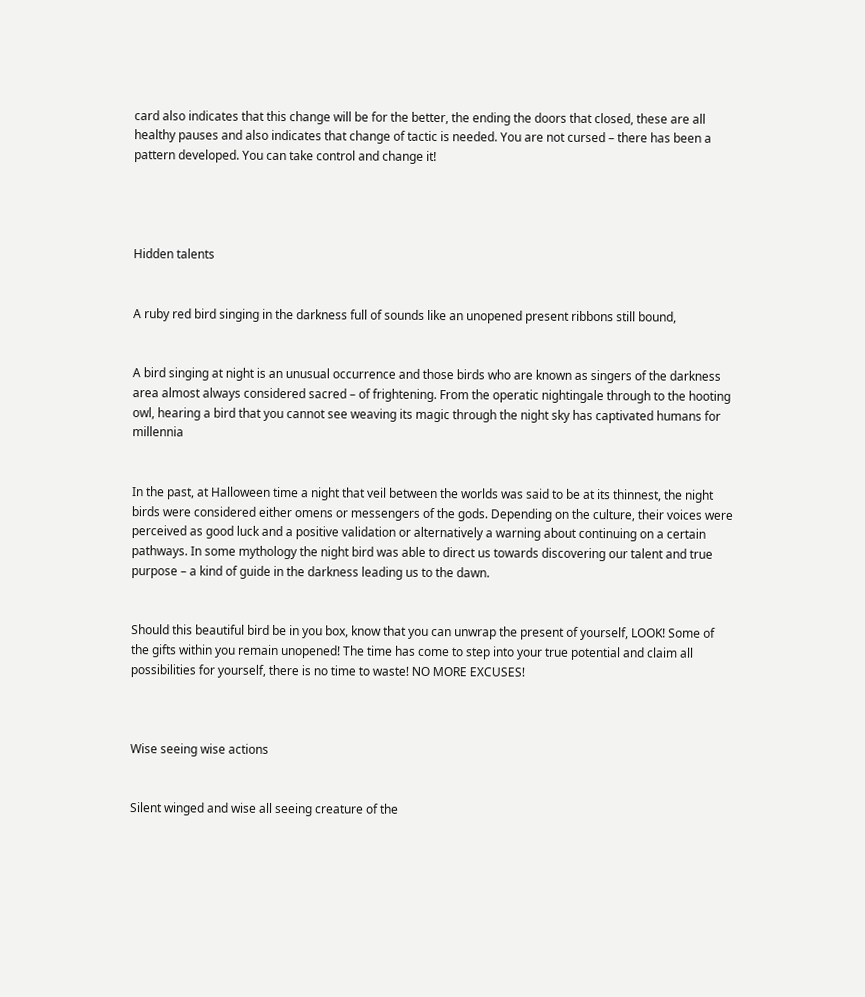card also indicates that this change will be for the better, the ending the doors that closed, these are all healthy pauses and also indicates that change of tactic is needed. You are not cursed – there has been a pattern developed. You can take control and change it!




Hidden talents


A ruby red bird singing in the darkness full of sounds like an unopened present ribbons still bound,


A bird singing at night is an unusual occurrence and those birds who are known as singers of the darkness area almost always considered sacred – of frightening. From the operatic nightingale through to the hooting owl, hearing a bird that you cannot see weaving its magic through the night sky has captivated humans for millennia


In the past, at Halloween time a night that veil between the worlds was said to be at its thinnest, the night birds were considered either omens or messengers of the gods. Depending on the culture, their voices were perceived as good luck and a positive validation or alternatively a warning about continuing on a certain pathways. In some mythology the night bird was able to direct us towards discovering our talent and true purpose – a kind of guide in the darkness leading us to the dawn.


Should this beautiful bird be in you box, know that you can unwrap the present of yourself, LOOK! Some of the gifts within you remain unopened! The time has come to step into your true potential and claim all possibilities for yourself, there is no time to waste! NO MORE EXCUSES!



Wise seeing wise actions


Silent winged and wise all seeing creature of the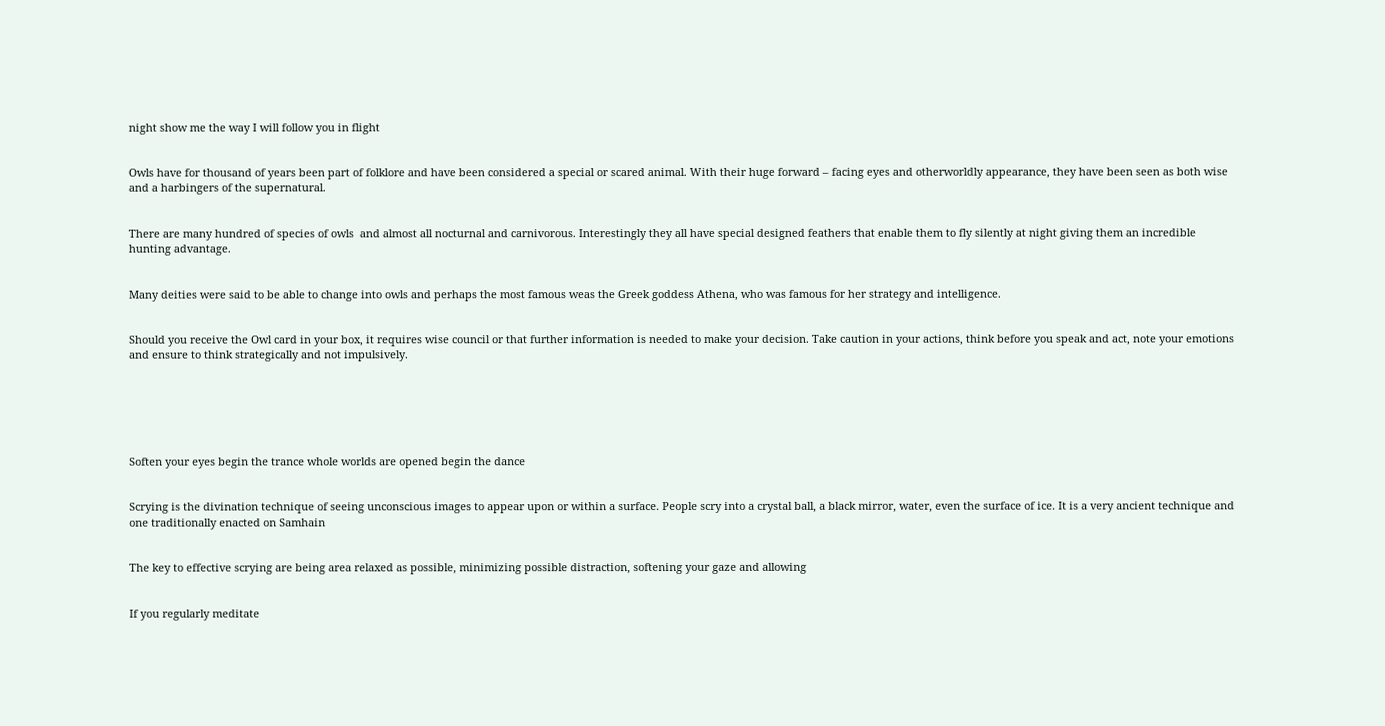night show me the way I will follow you in flight


Owls have for thousand of years been part of folklore and have been considered a special or scared animal. With their huge forward – facing eyes and otherworldly appearance, they have been seen as both wise and a harbingers of the supernatural.


There are many hundred of species of owls  and almost all nocturnal and carnivorous. Interestingly they all have special designed feathers that enable them to fly silently at night giving them an incredible hunting advantage.


Many deities were said to be able to change into owls and perhaps the most famous weas the Greek goddess Athena, who was famous for her strategy and intelligence.


Should you receive the Owl card in your box, it requires wise council or that further information is needed to make your decision. Take caution in your actions, think before you speak and act, note your emotions and ensure to think strategically and not impulsively.






Soften your eyes begin the trance whole worlds are opened begin the dance


Scrying is the divination technique of seeing unconscious images to appear upon or within a surface. People scry into a crystal ball, a black mirror, water, even the surface of ice. It is a very ancient technique and one traditionally enacted on Samhain


The key to effective scrying are being area relaxed as possible, minimizing possible distraction, softening your gaze and allowing


If you regularly meditate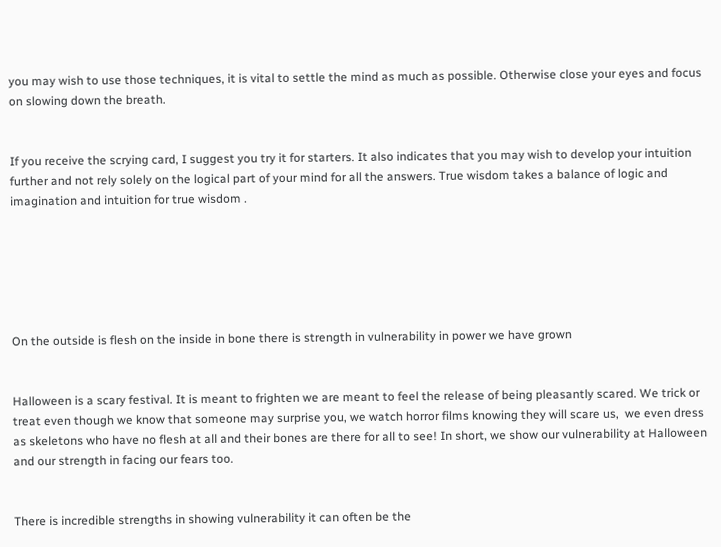you may wish to use those techniques, it is vital to settle the mind as much as possible. Otherwise close your eyes and focus on slowing down the breath.


If you receive the scrying card, I suggest you try it for starters. It also indicates that you may wish to develop your intuition further and not rely solely on the logical part of your mind for all the answers. True wisdom takes a balance of logic and imagination and intuition for true wisdom .






On the outside is flesh on the inside in bone there is strength in vulnerability in power we have grown


Halloween is a scary festival. It is meant to frighten we are meant to feel the release of being pleasantly scared. We trick or treat even though we know that someone may surprise you, we watch horror films knowing they will scare us,  we even dress as skeletons who have no flesh at all and their bones are there for all to see! In short, we show our vulnerability at Halloween and our strength in facing our fears too.


There is incredible strengths in showing vulnerability it can often be the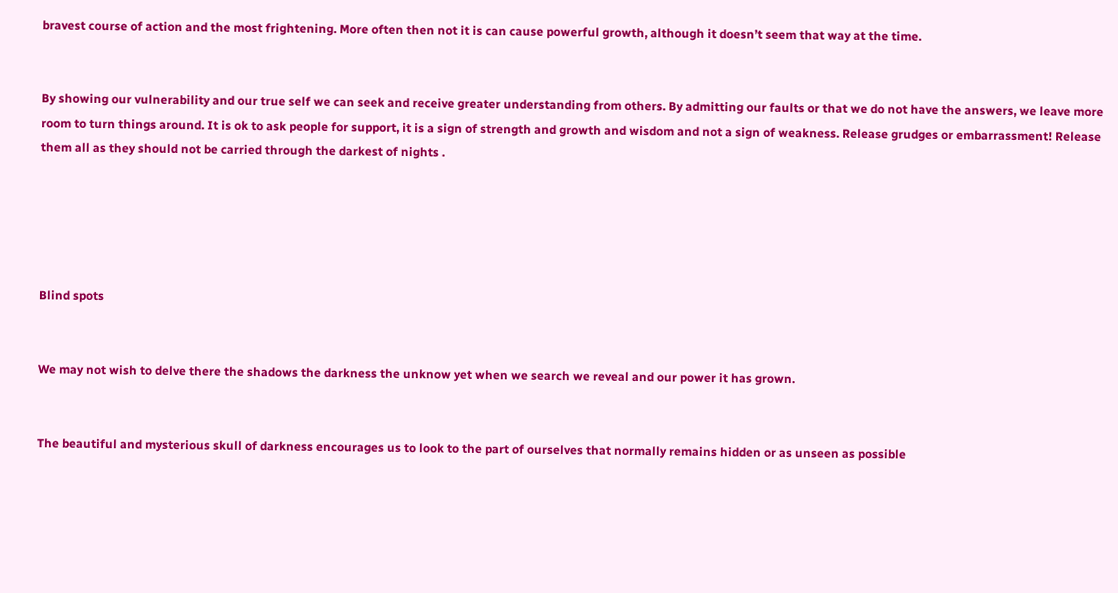bravest course of action and the most frightening. More often then not it is can cause powerful growth, although it doesn’t seem that way at the time.


By showing our vulnerability and our true self we can seek and receive greater understanding from others. By admitting our faults or that we do not have the answers, we leave more room to turn things around. It is ok to ask people for support, it is a sign of strength and growth and wisdom and not a sign of weakness. Release grudges or embarrassment! Release them all as they should not be carried through the darkest of nights .





Blind spots


We may not wish to delve there the shadows the darkness the unknow yet when we search we reveal and our power it has grown.


The beautiful and mysterious skull of darkness encourages us to look to the part of ourselves that normally remains hidden or as unseen as possible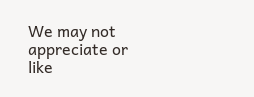We may not appreciate or like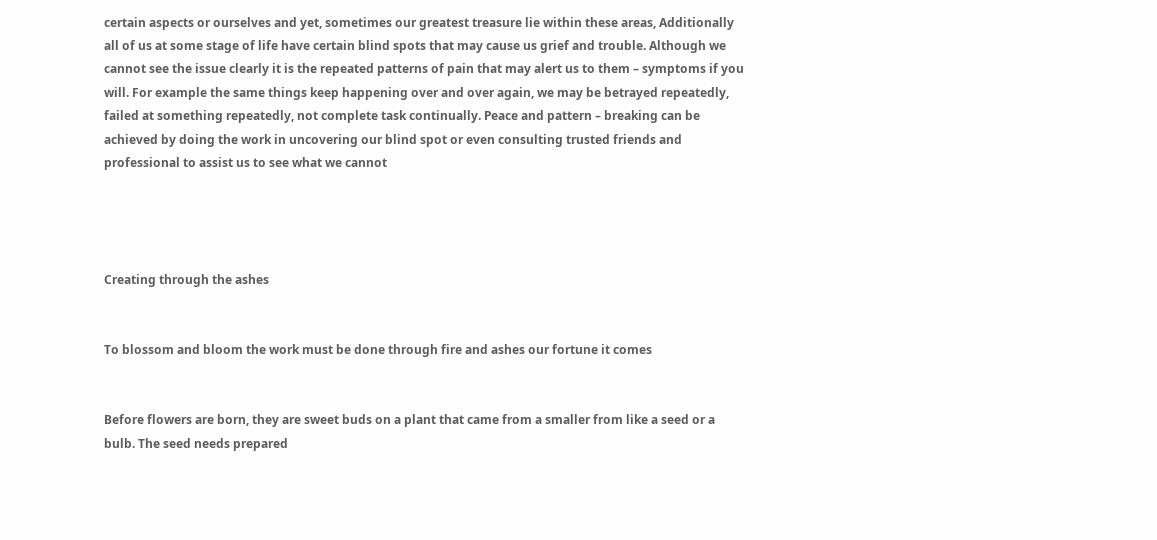certain aspects or ourselves and yet, sometimes our greatest treasure lie within these areas, Additionally all of us at some stage of life have certain blind spots that may cause us grief and trouble. Although we cannot see the issue clearly it is the repeated patterns of pain that may alert us to them – symptoms if you will. For example the same things keep happening over and over again, we may be betrayed repeatedly, failed at something repeatedly, not complete task continually. Peace and pattern – breaking can be achieved by doing the work in uncovering our blind spot or even consulting trusted friends and professional to assist us to see what we cannot




Creating through the ashes


To blossom and bloom the work must be done through fire and ashes our fortune it comes


Before flowers are born, they are sweet buds on a plant that came from a smaller from like a seed or a bulb. The seed needs prepared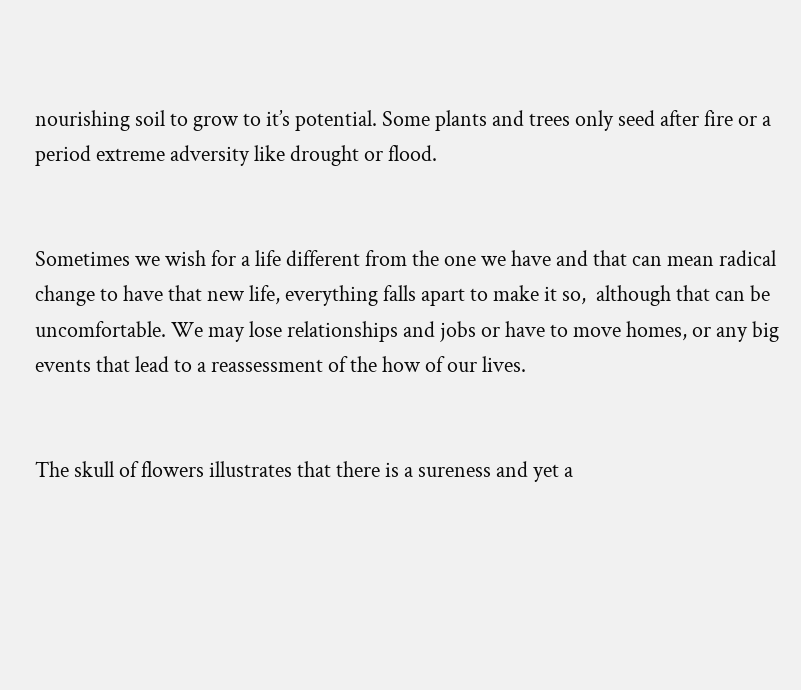nourishing soil to grow to it’s potential. Some plants and trees only seed after fire or a period extreme adversity like drought or flood.


Sometimes we wish for a life different from the one we have and that can mean radical change to have that new life, everything falls apart to make it so,  although that can be uncomfortable. We may lose relationships and jobs or have to move homes, or any big events that lead to a reassessment of the how of our lives.


The skull of flowers illustrates that there is a sureness and yet a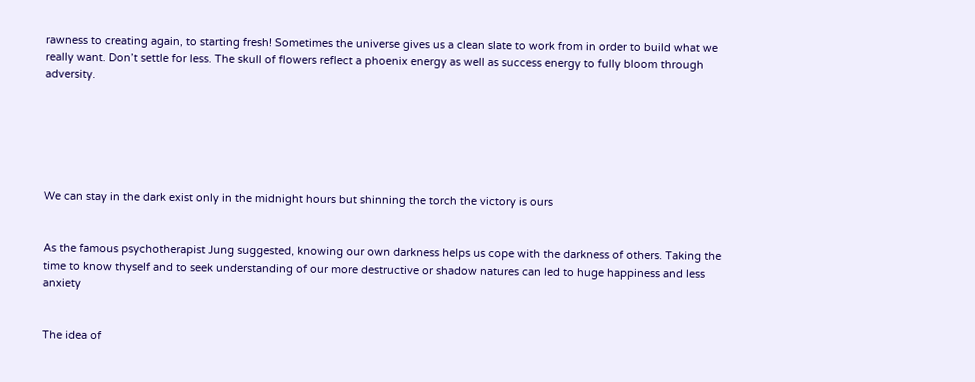rawness to creating again, to starting fresh! Sometimes the universe gives us a clean slate to work from in order to build what we really want. Don’t settle for less. The skull of flowers reflect a phoenix energy as well as success energy to fully bloom through adversity.






We can stay in the dark exist only in the midnight hours but shinning the torch the victory is ours


As the famous psychotherapist Jung suggested, knowing our own darkness helps us cope with the darkness of others. Taking the time to know thyself and to seek understanding of our more destructive or shadow natures can led to huge happiness and less anxiety


The idea of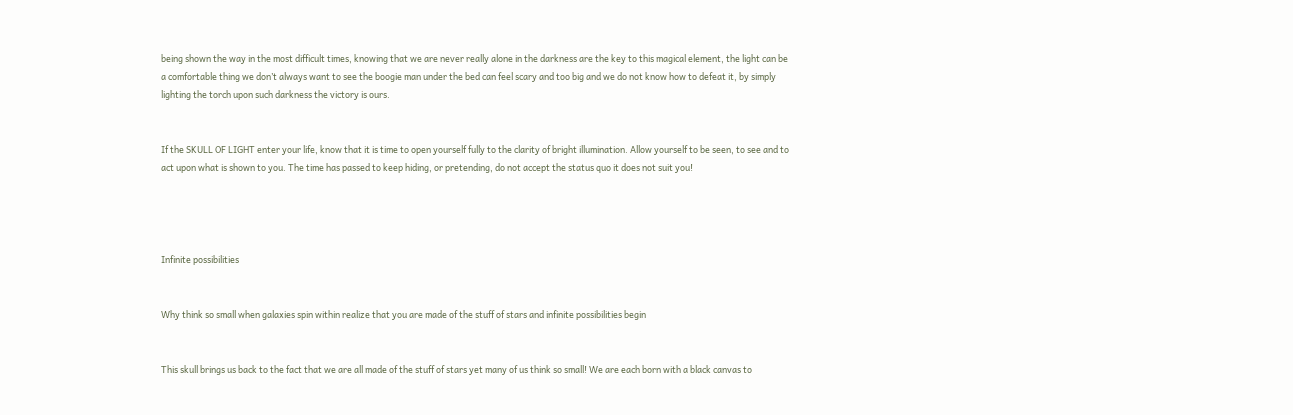being shown the way in the most difficult times, knowing that we are never really alone in the darkness are the key to this magical element, the light can be a comfortable thing we don’t always want to see the boogie man under the bed can feel scary and too big and we do not know how to defeat it, by simply lighting the torch upon such darkness the victory is ours.


If the SKULL OF LIGHT enter your life, know that it is time to open yourself fully to the clarity of bright illumination. Allow yourself to be seen, to see and to act upon what is shown to you. The time has passed to keep hiding, or pretending, do not accept the status quo it does not suit you!




Infinite possibilities


Why think so small when galaxies spin within realize that you are made of the stuff of stars and infinite possibilities begin


This skull brings us back to the fact that we are all made of the stuff of stars yet many of us think so small! We are each born with a black canvas to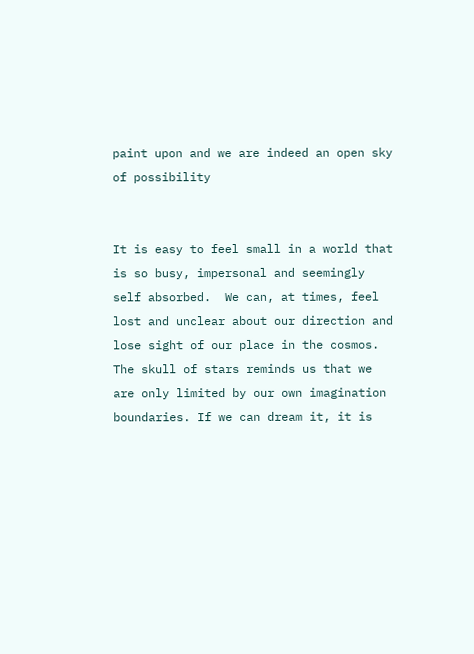paint upon and we are indeed an open sky of possibility


It is easy to feel small in a world that is so busy, impersonal and seemingly self absorbed.  We can, at times, feel lost and unclear about our direction and lose sight of our place in the cosmos. The skull of stars reminds us that we are only limited by our own imagination boundaries. If we can dream it, it is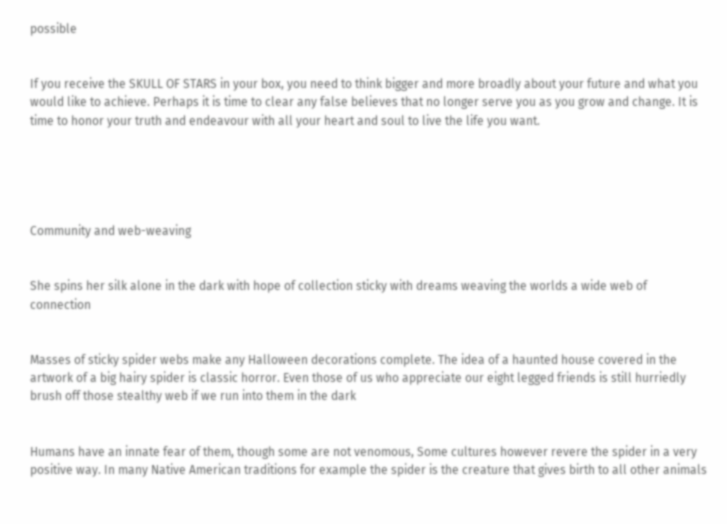possible


If you receive the SKULL OF STARS in your box, you need to think bigger and more broadly about your future and what you would like to achieve. Perhaps it is time to clear any false believes that no longer serve you as you grow and change. It is time to honor your truth and endeavour with all your heart and soul to live the life you want.





Community and web-weaving


She spins her silk alone in the dark with hope of collection sticky with dreams weaving the worlds a wide web of connection


Masses of sticky spider webs make any Halloween decorations complete. The idea of a haunted house covered in the artwork of a big hairy spider is classic horror. Even those of us who appreciate our eight legged friends is still hurriedly brush off those stealthy web if we run into them in the dark


Humans have an innate fear of them, though some are not venomous, Some cultures however revere the spider in a very positive way. In many Native American traditions for example the spider is the creature that gives birth to all other animals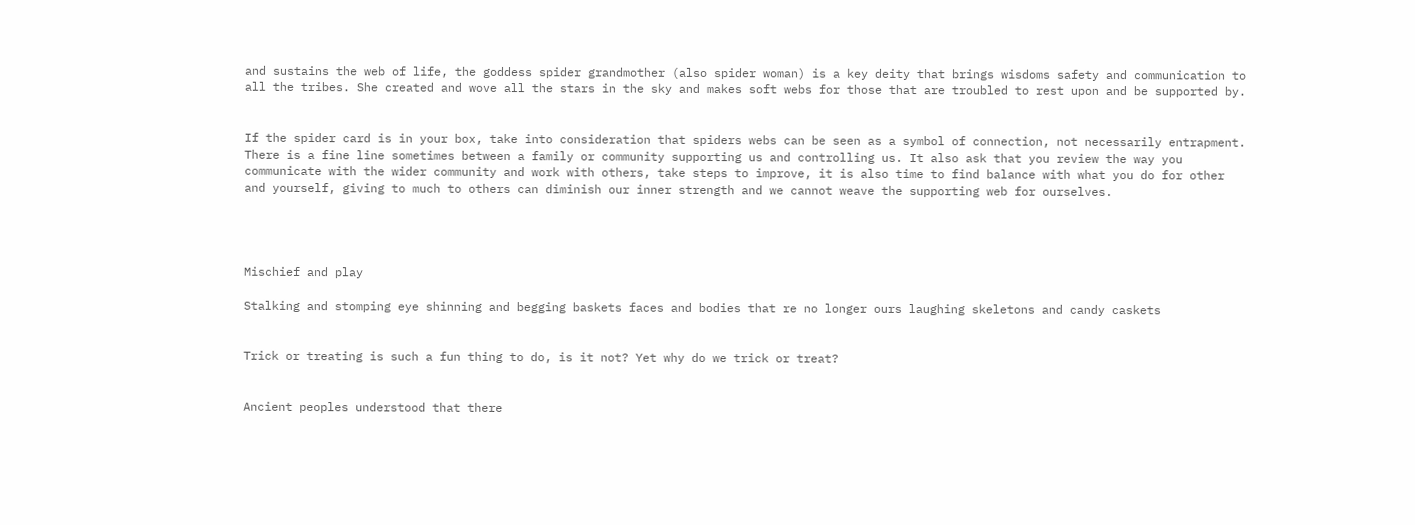and sustains the web of life, the goddess spider grandmother (also spider woman) is a key deity that brings wisdoms safety and communication to all the tribes. She created and wove all the stars in the sky and makes soft webs for those that are troubled to rest upon and be supported by.


If the spider card is in your box, take into consideration that spiders webs can be seen as a symbol of connection, not necessarily entrapment. There is a fine line sometimes between a family or community supporting us and controlling us. It also ask that you review the way you communicate with the wider community and work with others, take steps to improve, it is also time to find balance with what you do for other and yourself, giving to much to others can diminish our inner strength and we cannot weave the supporting web for ourselves.




Mischief and play

Stalking and stomping eye shinning and begging baskets faces and bodies that re no longer ours laughing skeletons and candy caskets


Trick or treating is such a fun thing to do, is it not? Yet why do we trick or treat?


Ancient peoples understood that there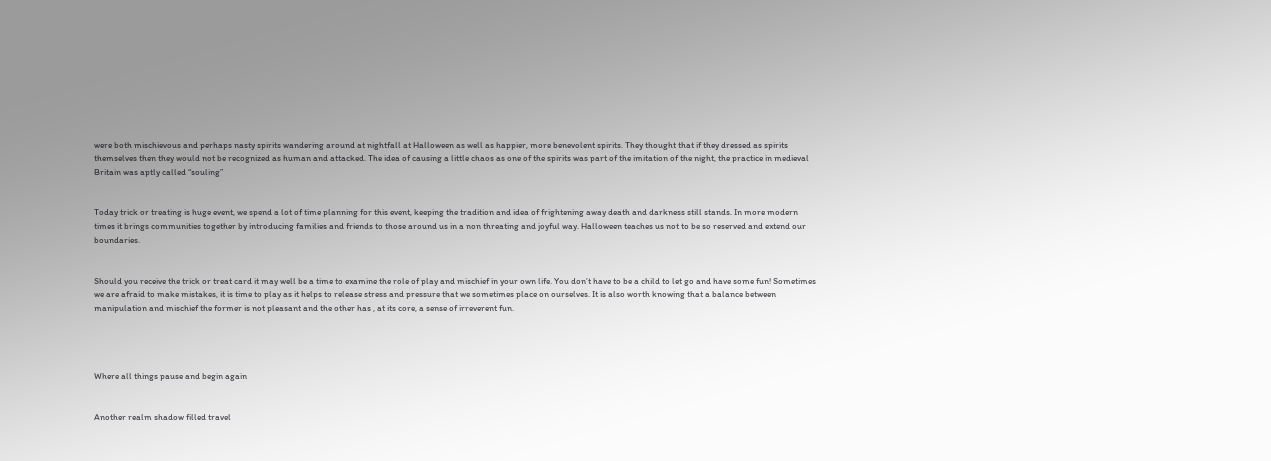were both mischievous and perhaps nasty spirits wandering around at nightfall at Halloween as well as happier, more benevolent spirits. They thought that if they dressed as spirits themselves then they would not be recognized as human and attacked. The idea of causing a little chaos as one of the spirits was part of the imitation of the night, the practice in medieval Britain was aptly called “souling”


Today trick or treating is huge event, we spend a lot of time planning for this event, keeping the tradition and idea of frightening away death and darkness still stands. In more modern times it brings communities together by introducing families and friends to those around us in a non threating and joyful way. Halloween teaches us not to be so reserved and extend our boundaries.


Should you receive the trick or treat card it may well be a time to examine the role of play and mischief in your own life. You don’t have to be a child to let go and have some fun! Sometimes we are afraid to make mistakes, it is time to play as it helps to release stress and pressure that we sometimes place on ourselves. It is also worth knowing that a balance between manipulation and mischief the former is not pleasant and the other has , at its core, a sense of irreverent fun.




Where all things pause and begin again


Another realm shadow filled travel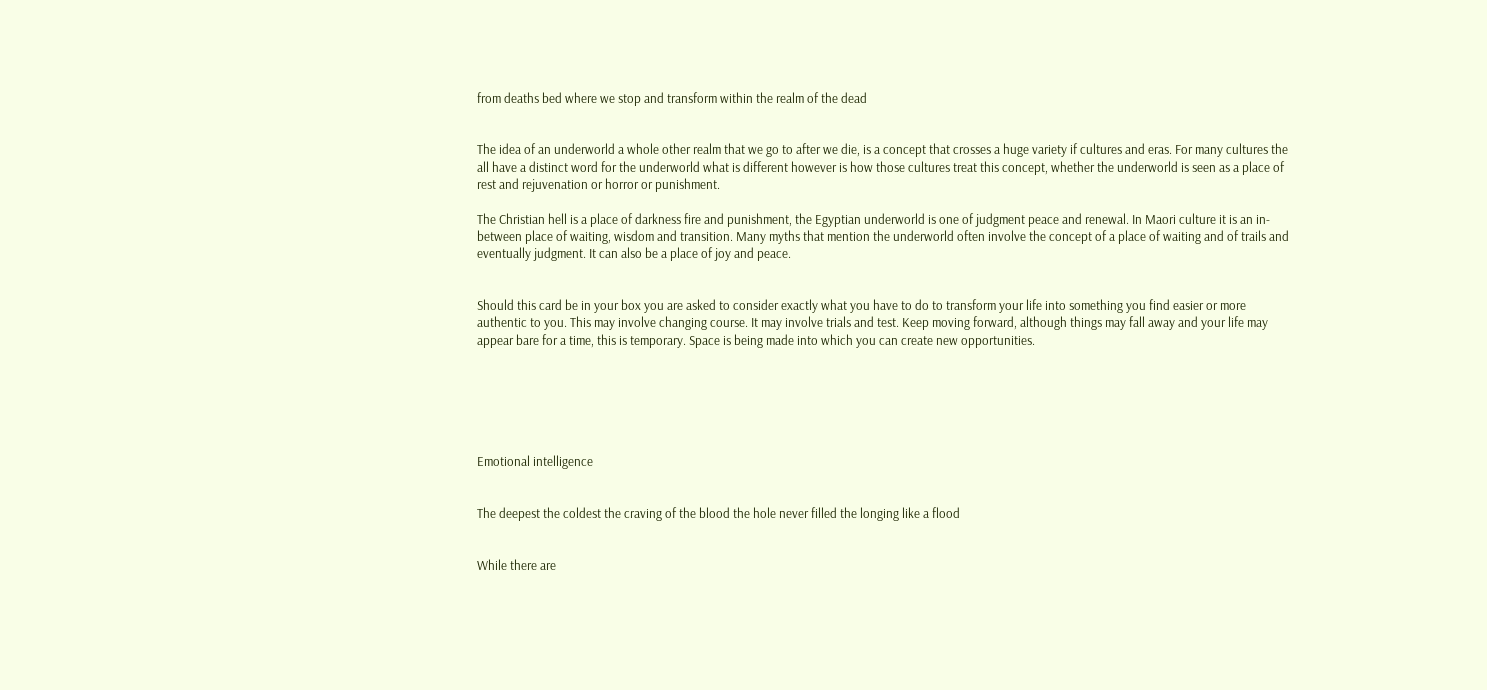from deaths bed where we stop and transform within the realm of the dead


The idea of an underworld a whole other realm that we go to after we die, is a concept that crosses a huge variety if cultures and eras. For many cultures the all have a distinct word for the underworld what is different however is how those cultures treat this concept, whether the underworld is seen as a place of rest and rejuvenation or horror or punishment.

The Christian hell is a place of darkness fire and punishment, the Egyptian underworld is one of judgment peace and renewal. In Maori culture it is an in-between place of waiting, wisdom and transition. Many myths that mention the underworld often involve the concept of a place of waiting and of trails and eventually judgment. It can also be a place of joy and peace.


Should this card be in your box you are asked to consider exactly what you have to do to transform your life into something you find easier or more authentic to you. This may involve changing course. It may involve trials and test. Keep moving forward, although things may fall away and your life may appear bare for a time, this is temporary. Space is being made into which you can create new opportunities.






Emotional intelligence


The deepest the coldest the craving of the blood the hole never filled the longing like a flood


While there are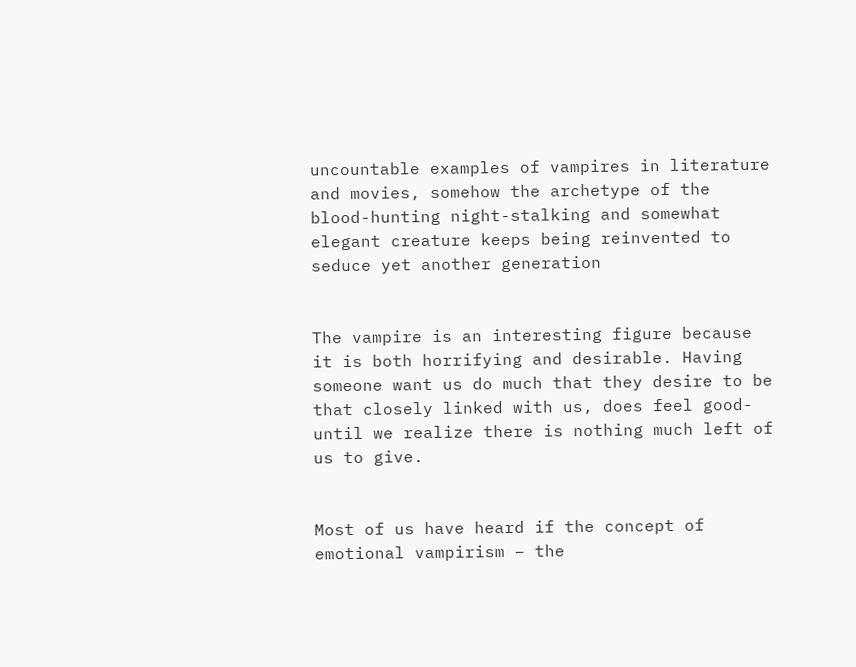uncountable examples of vampires in literature and movies, somehow the archetype of the blood-hunting night-stalking and somewhat elegant creature keeps being reinvented to seduce yet another generation


The vampire is an interesting figure because it is both horrifying and desirable. Having someone want us do much that they desire to be that closely linked with us, does feel good- until we realize there is nothing much left of us to give.


Most of us have heard if the concept of emotional vampirism – the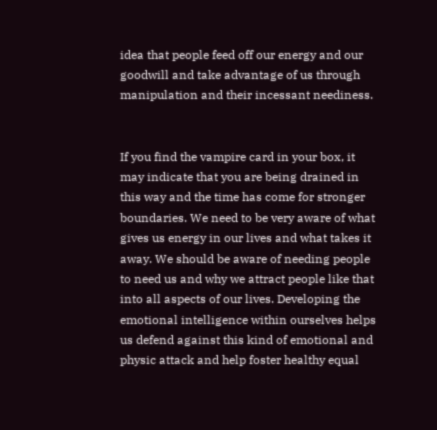idea that people feed off our energy and our goodwill and take advantage of us through manipulation and their incessant neediness.


If you find the vampire card in your box, it may indicate that you are being drained in this way and the time has come for stronger boundaries. We need to be very aware of what gives us energy in our lives and what takes it away. We should be aware of needing people to need us and why we attract people like that into all aspects of our lives. Developing the emotional intelligence within ourselves helps us defend against this kind of emotional and physic attack and help foster healthy equal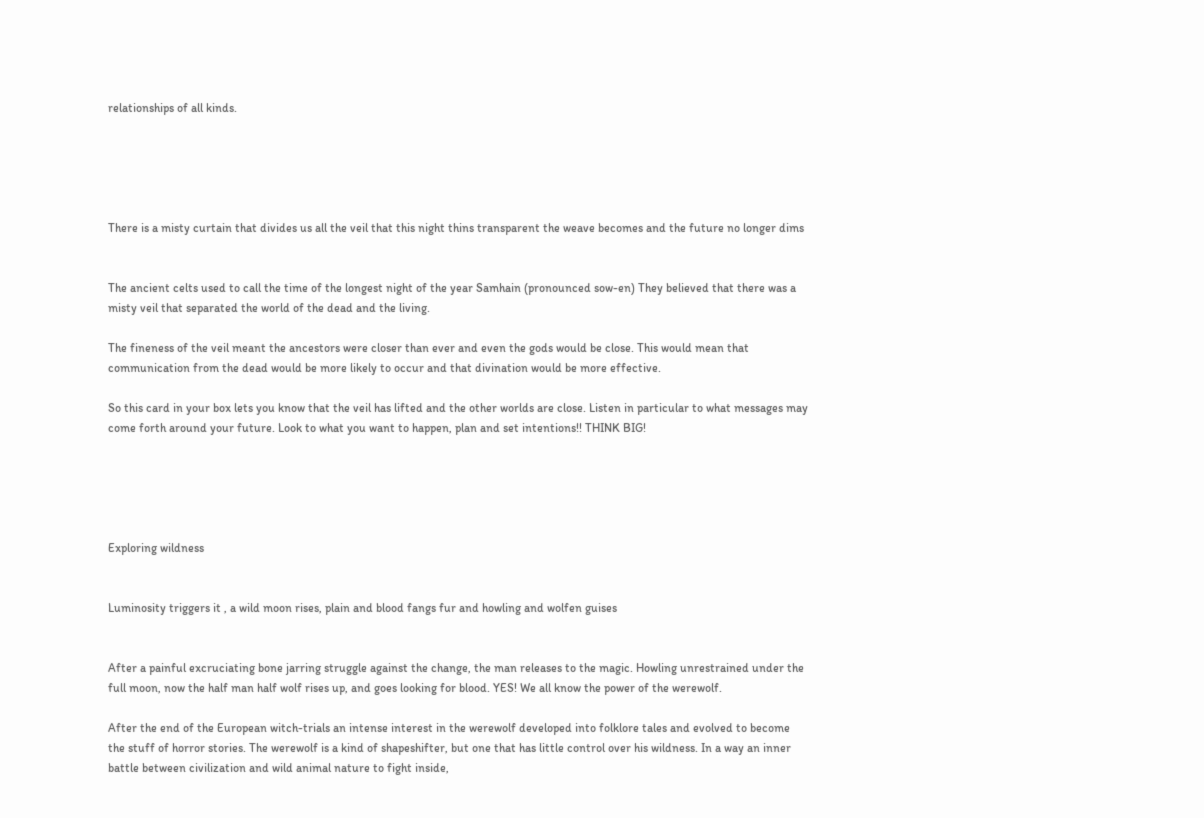relationships of all kinds.





There is a misty curtain that divides us all the veil that this night thins transparent the weave becomes and the future no longer dims


The ancient celts used to call the time of the longest night of the year Samhain (pronounced sow-en) They believed that there was a misty veil that separated the world of the dead and the living.

The fineness of the veil meant the ancestors were closer than ever and even the gods would be close. This would mean that communication from the dead would be more likely to occur and that divination would be more effective.

So this card in your box lets you know that the veil has lifted and the other worlds are close. Listen in particular to what messages may come forth around your future. Look to what you want to happen, plan and set intentions!! THINK BIG!





Exploring wildness


Luminosity triggers it , a wild moon rises, plain and blood fangs fur and howling and wolfen guises


After a painful excruciating bone jarring struggle against the change, the man releases to the magic. Howling unrestrained under the full moon, now the half man half wolf rises up, and goes looking for blood. YES! We all know the power of the werewolf.

After the end of the European witch-trials an intense interest in the werewolf developed into folklore tales and evolved to become the stuff of horror stories. The werewolf is a kind of shapeshifter, but one that has little control over his wildness. In a way an inner battle between civilization and wild animal nature to fight inside,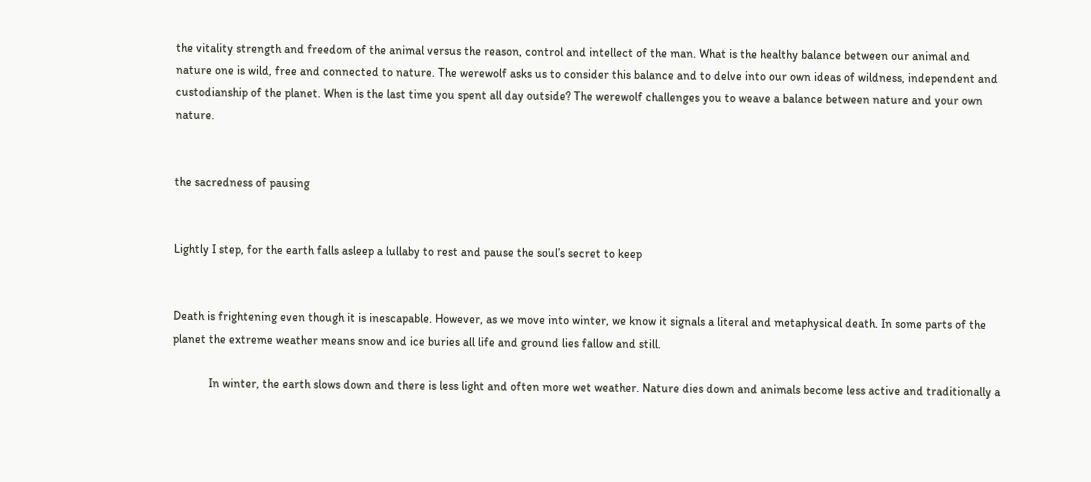the vitality strength and freedom of the animal versus the reason, control and intellect of the man. What is the healthy balance between our animal and nature one is wild, free and connected to nature. The werewolf asks us to consider this balance and to delve into our own ideas of wildness, independent and custodianship of the planet. When is the last time you spent all day outside? The werewolf challenges you to weave a balance between nature and your own nature.


the sacredness of pausing


Lightly I step, for the earth falls asleep a lullaby to rest and pause the soul’s secret to keep


Death is frightening even though it is inescapable. However, as we move into winter, we know it signals a literal and metaphysical death. In some parts of the planet the extreme weather means snow and ice buries all life and ground lies fallow and still.

            In winter, the earth slows down and there is less light and often more wet weather. Nature dies down and animals become less active and traditionally a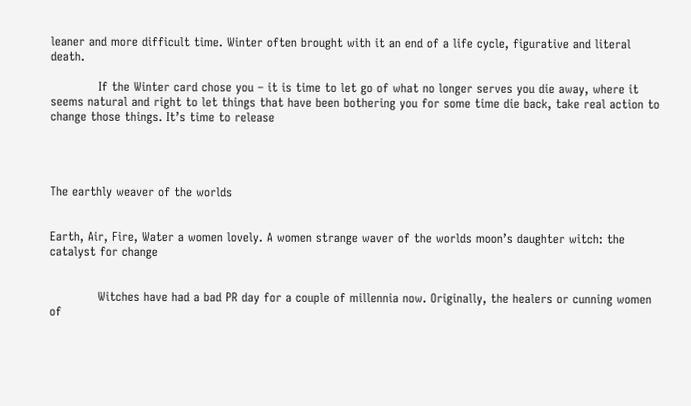leaner and more difficult time. Winter often brought with it an end of a life cycle, figurative and literal death.

            If the Winter card chose you – it is time to let go of what no longer serves you die away, where it seems natural and right to let things that have been bothering you for some time die back, take real action to change those things. It’s time to release




The earthly weaver of the worlds


Earth, Air, Fire, Water a women lovely. A women strange waver of the worlds moon’s daughter witch: the catalyst for change


            Witches have had a bad PR day for a couple of millennia now. Originally, the healers or cunning women of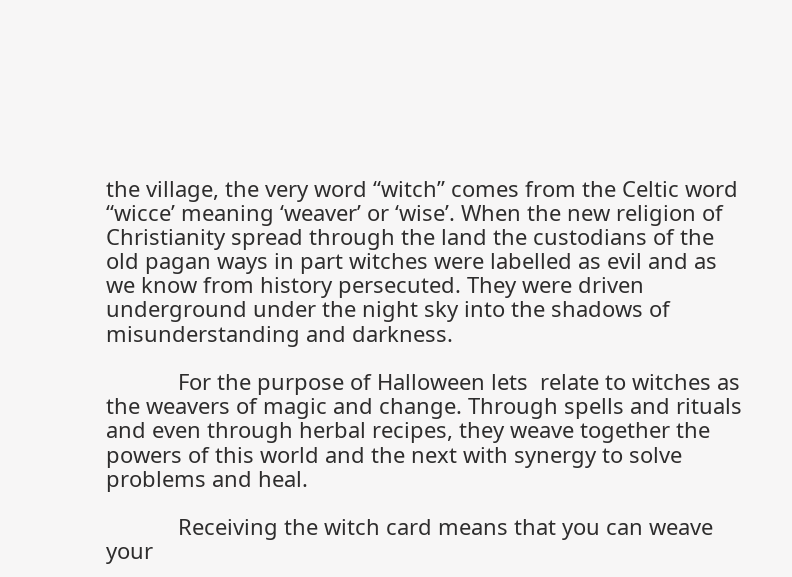the village, the very word “witch” comes from the Celtic word “wicce’ meaning ‘weaver’ or ‘wise’. When the new religion of Christianity spread through the land the custodians of the old pagan ways in part witches were labelled as evil and as we know from history persecuted. They were driven underground under the night sky into the shadows of misunderstanding and darkness.

            For the purpose of Halloween lets  relate to witches as the weavers of magic and change. Through spells and rituals and even through herbal recipes, they weave together the powers of this world and the next with synergy to solve problems and heal.

            Receiving the witch card means that you can weave your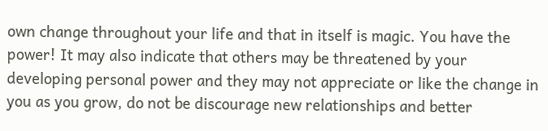own change throughout your life and that in itself is magic. You have the power! It may also indicate that others may be threatened by your developing personal power and they may not appreciate or like the change in you as you grow, do not be discourage new relationships and better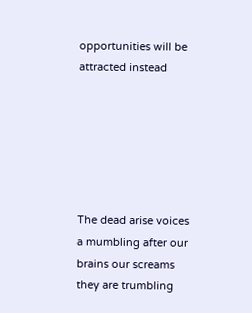opportunities will be attracted instead






The dead arise voices a mumbling after our brains our screams they are trumbling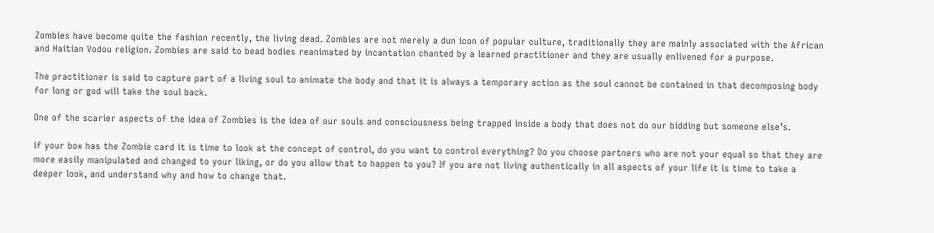Zombies have become quite the fashion recently, the living dead. Zombies are not merely a dun icon of popular culture, traditionally they are mainly associated with the African and Haitian Vodou religion. Zombies are said to bead bodies reanimated by incantation chanted by a learned practitioner and they are usually enlivened for a purpose.

The practitioner is said to capture part of a living soul to animate the body and that it is always a temporary action as the soul cannot be contained in that decomposing body for long or god will take the soul back.

One of the scarier aspects of the idea of Zombies is the idea of our souls and consciousness being trapped inside a body that does not do our bidding but someone else’s.

if your box has the Zombie card it is time to look at the concept of control, do you want to control everything? Do you choose partners who are not your equal so that they are more easily manipulated and changed to your liking, or do you allow that to happen to you? If you are not living authentically in all aspects of your life it is time to take a deeper look, and understand why and how to change that.